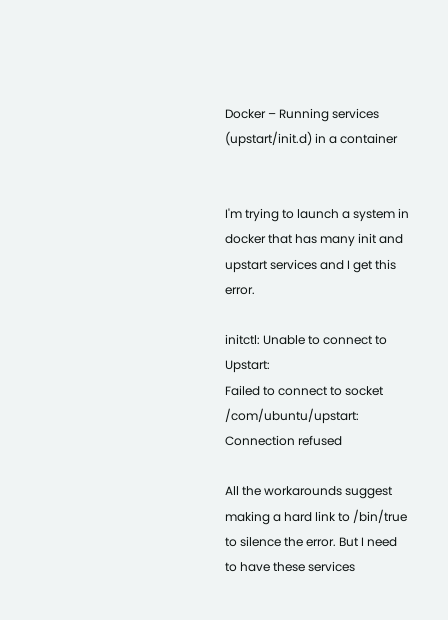Docker – Running services (upstart/init.d) in a container


I'm trying to launch a system in docker that has many init and upstart services and I get this error.

initctl: Unable to connect to Upstart:
Failed to connect to socket /com/ubuntu/upstart: Connection refused

All the workarounds suggest making a hard link to /bin/true to silence the error. But I need to have these services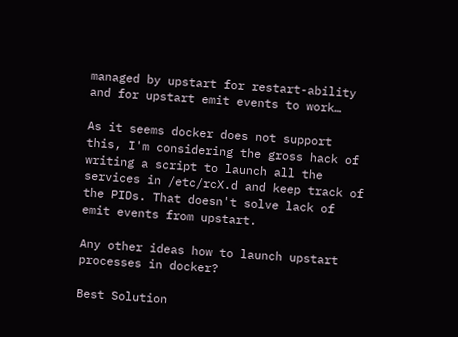managed by upstart for restart-ability and for upstart emit events to work…

As it seems docker does not support this, I'm considering the gross hack of writing a script to launch all the services in /etc/rcX.d and keep track of the PIDs. That doesn't solve lack of emit events from upstart.

Any other ideas how to launch upstart processes in docker?

Best Solution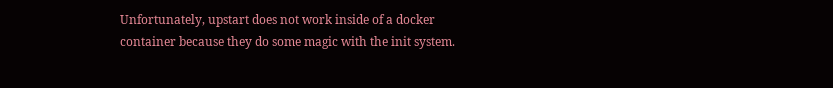Unfortunately, upstart does not work inside of a docker container because they do some magic with the init system.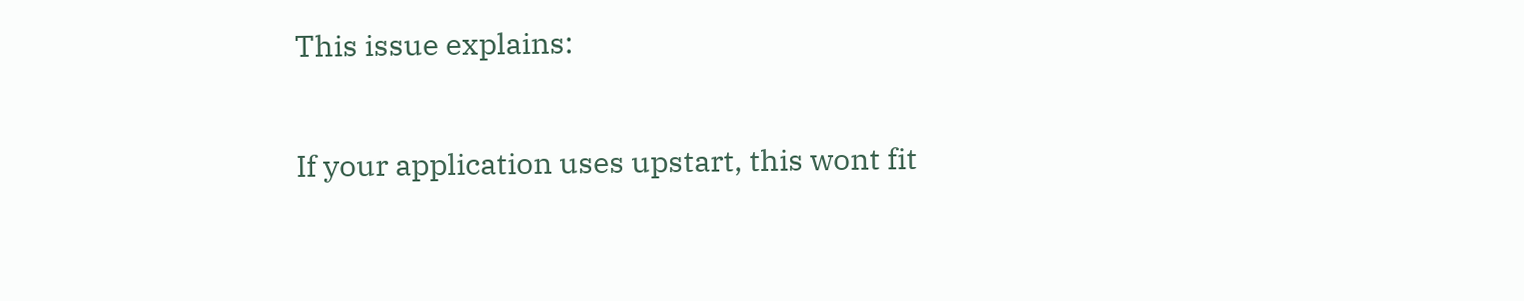This issue explains:

If your application uses upstart, this wont fit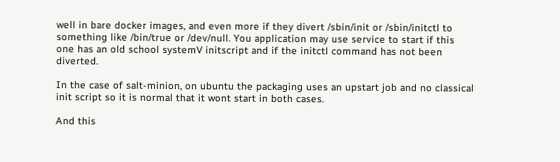well in bare docker images, and even more if they divert /sbin/init or /sbin/initctl to something like /bin/true or /dev/null. You application may use service to start if this one has an old school systemV initscript and if the initctl command has not been diverted.

In the case of salt-minion, on ubuntu the packaging uses an upstart job and no classical init script so it is normal that it wont start in both cases.

And this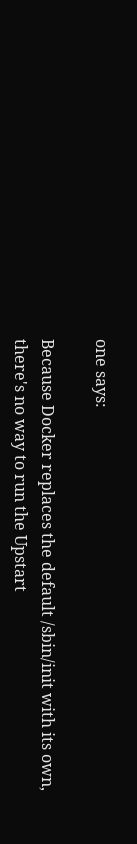one says:

Because Docker replaces the default /sbin/init with its own, there's no way to run the Upstart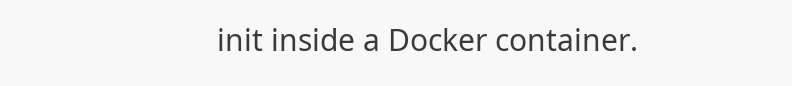init inside a Docker container.